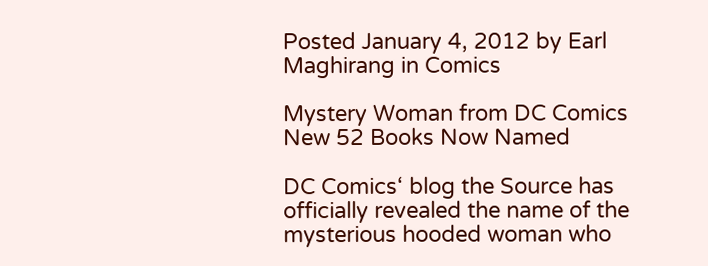Posted January 4, 2012 by Earl Maghirang in Comics

Mystery Woman from DC Comics New 52 Books Now Named

DC Comics‘ blog the Source has officially revealed the name of the mysterious hooded woman who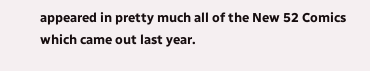appeared in pretty much all of the New 52 Comics which came out last year.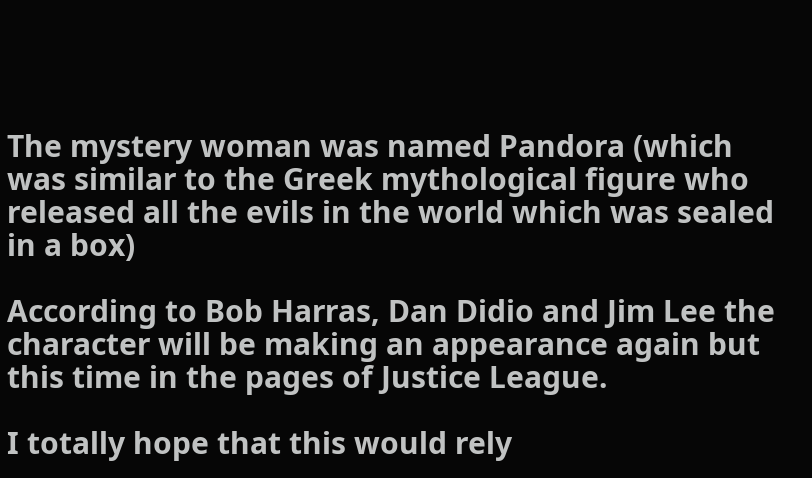The mystery woman was named Pandora (which was similar to the Greek mythological figure who released all the evils in the world which was sealed in a box)

According to Bob Harras, Dan Didio and Jim Lee the character will be making an appearance again but this time in the pages of Justice League.

I totally hope that this would rely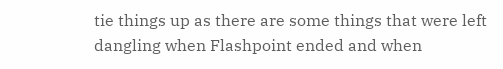tie things up as there are some things that were left dangling when Flashpoint ended and when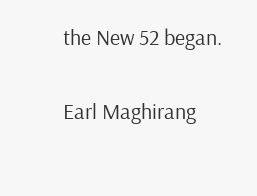the New 52 began.

Earl Maghirang